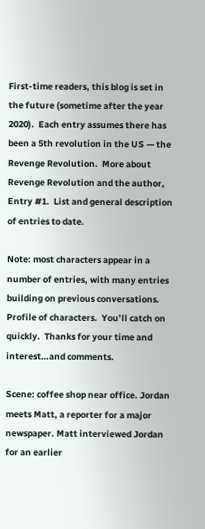First-time readers, this blog is set in the future (sometime after the year 2020).  Each entry assumes there has been a 5th revolution in the US — the Revenge Revolution.  More about Revenge Revolution and the author, Entry #1.  List and general description of entries to date.

Note: most characters appear in a number of entries, with many entries building on previous conversations.  Profile of characters.  You’ll catch on quickly.  Thanks for your time and interest…and comments.

Scene: coffee shop near office. Jordan meets Matt, a reporter for a major newspaper. Matt interviewed Jordan for an earlier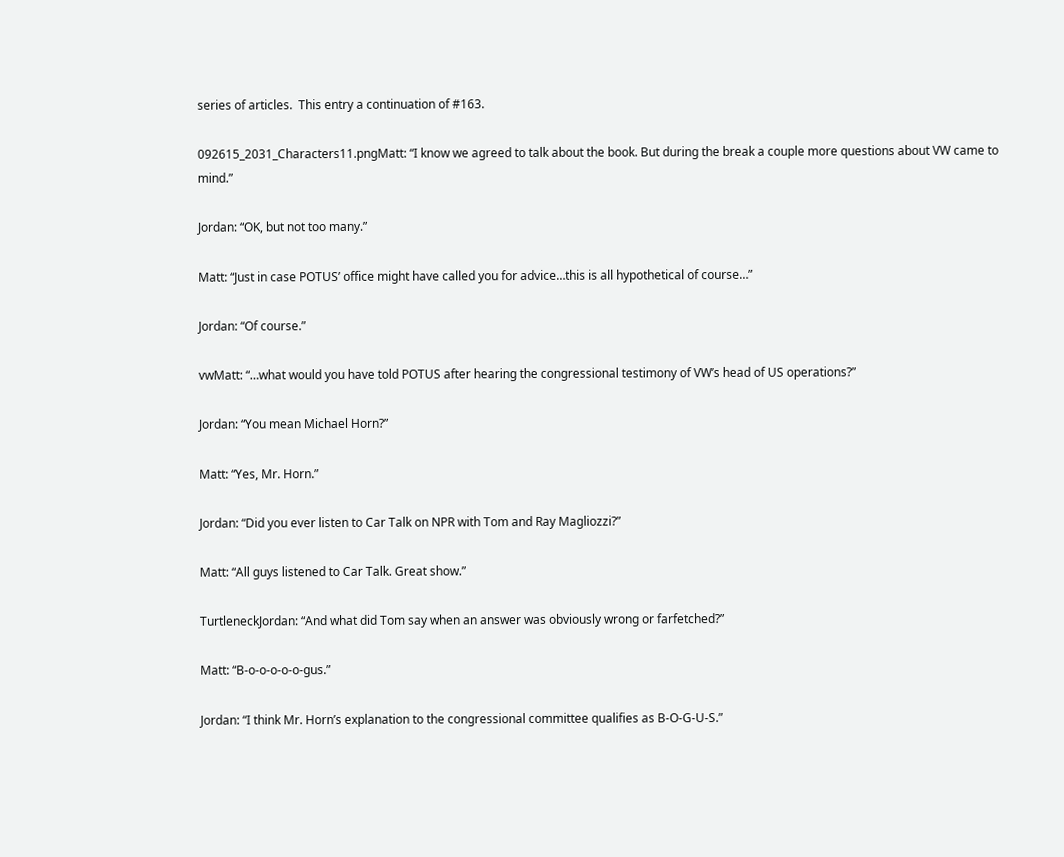series of articles.  This entry a continuation of #163.

092615_2031_Characters11.pngMatt: “I know we agreed to talk about the book. But during the break a couple more questions about VW came to mind.”

Jordan: “OK, but not too many.”

Matt: “Just in case POTUS’ office might have called you for advice…this is all hypothetical of course…”

Jordan: “Of course.”

vwMatt: “…what would you have told POTUS after hearing the congressional testimony of VW’s head of US operations?”

Jordan: “You mean Michael Horn?”

Matt: “Yes, Mr. Horn.”

Jordan: “Did you ever listen to Car Talk on NPR with Tom and Ray Magliozzi?”

Matt: “All guys listened to Car Talk. Great show.”

TurtleneckJordan: “And what did Tom say when an answer was obviously wrong or farfetched?”

Matt: “B-o-o-o-o-o-gus.”

Jordan: “I think Mr. Horn’s explanation to the congressional committee qualifies as B-O-G-U-S.”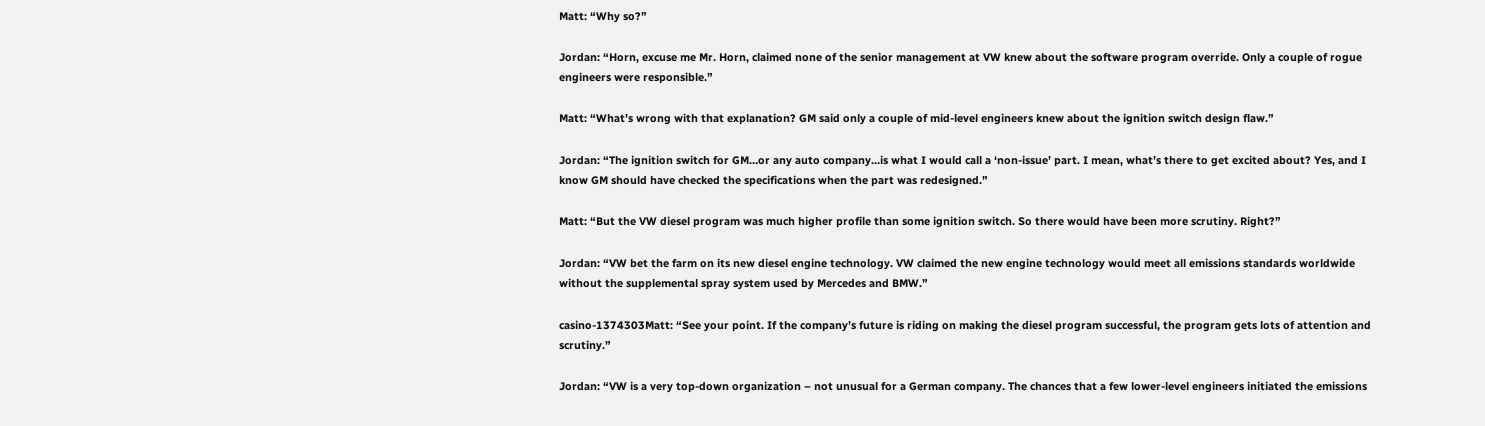Matt: “Why so?”

Jordan: “Horn, excuse me Mr. Horn, claimed none of the senior management at VW knew about the software program override. Only a couple of rogue engineers were responsible.”

Matt: “What’s wrong with that explanation? GM said only a couple of mid-level engineers knew about the ignition switch design flaw.”

Jordan: “The ignition switch for GM…or any auto company…is what I would call a ‘non-issue’ part. I mean, what’s there to get excited about? Yes, and I know GM should have checked the specifications when the part was redesigned.”

Matt: “But the VW diesel program was much higher profile than some ignition switch. So there would have been more scrutiny. Right?”

Jordan: “VW bet the farm on its new diesel engine technology. VW claimed the new engine technology would meet all emissions standards worldwide without the supplemental spray system used by Mercedes and BMW.”

casino-1374303Matt: “See your point. If the company’s future is riding on making the diesel program successful, the program gets lots of attention and scrutiny.”

Jordan: “VW is a very top-down organization – not unusual for a German company. The chances that a few lower-level engineers initiated the emissions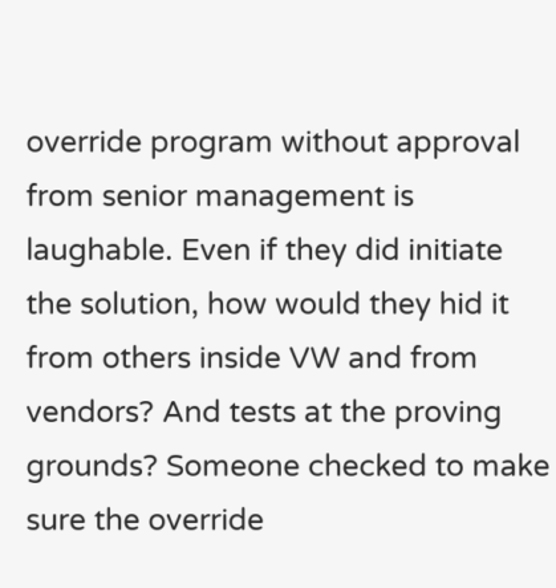override program without approval from senior management is laughable. Even if they did initiate the solution, how would they hid it from others inside VW and from vendors? And tests at the proving grounds? Someone checked to make sure the override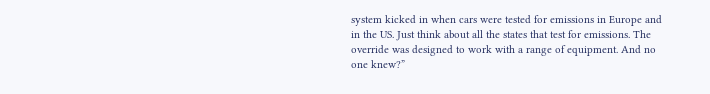system kicked in when cars were tested for emissions in Europe and in the US. Just think about all the states that test for emissions. The override was designed to work with a range of equipment. And no one knew?”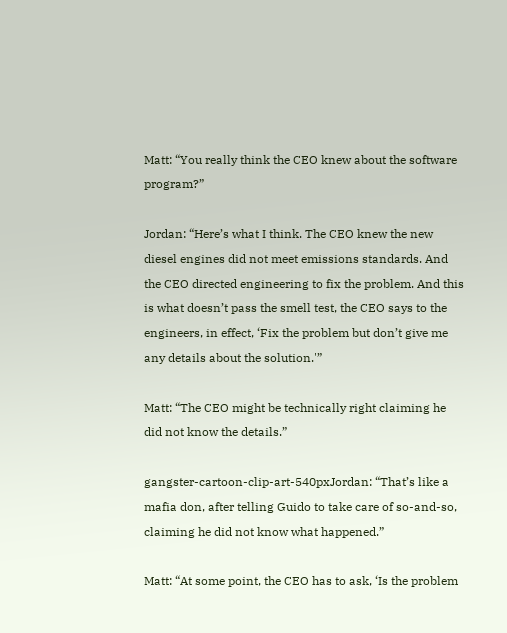Matt: “You really think the CEO knew about the software program?”

Jordan: “Here’s what I think. The CEO knew the new diesel engines did not meet emissions standards. And the CEO directed engineering to fix the problem. And this is what doesn’t pass the smell test, the CEO says to the engineers, in effect, ‘Fix the problem but don’t give me any details about the solution.'”

Matt: “The CEO might be technically right claiming he did not know the details.”

gangster-cartoon-clip-art-540pxJordan: “That’s like a mafia don, after telling Guido to take care of so-and-so, claiming he did not know what happened.”

Matt: “At some point, the CEO has to ask, ‘Is the problem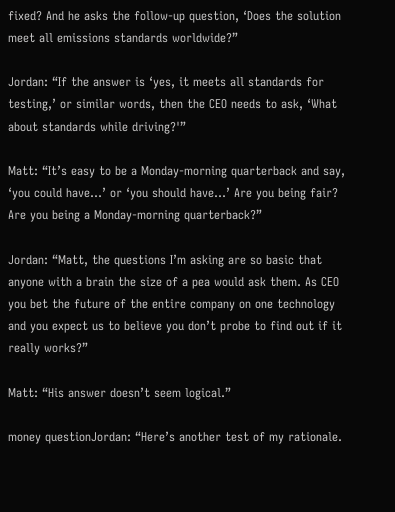fixed? And he asks the follow-up question, ‘Does the solution meet all emissions standards worldwide?”

Jordan: “If the answer is ‘yes, it meets all standards for testing,’ or similar words, then the CEO needs to ask, ‘What about standards while driving?'”

Matt: “It’s easy to be a Monday-morning quarterback and say, ‘you could have…’ or ‘you should have…’ Are you being fair? Are you being a Monday-morning quarterback?”

Jordan: “Matt, the questions I’m asking are so basic that anyone with a brain the size of a pea would ask them. As CEO you bet the future of the entire company on one technology and you expect us to believe you don’t probe to find out if it really works?”

Matt: “His answer doesn’t seem logical.”

money questionJordan: “Here’s another test of my rationale.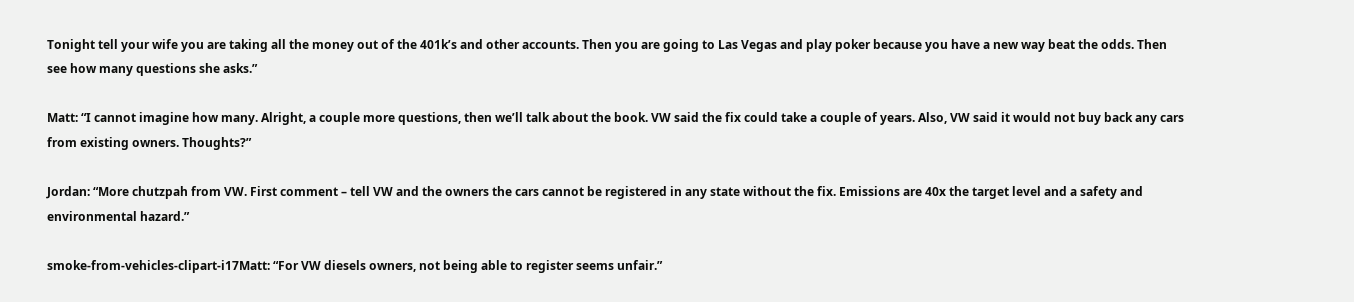Tonight tell your wife you are taking all the money out of the 401k’s and other accounts. Then you are going to Las Vegas and play poker because you have a new way beat the odds. Then see how many questions she asks.”

Matt: “I cannot imagine how many. Alright, a couple more questions, then we’ll talk about the book. VW said the fix could take a couple of years. Also, VW said it would not buy back any cars from existing owners. Thoughts?”

Jordan: “More chutzpah from VW. First comment – tell VW and the owners the cars cannot be registered in any state without the fix. Emissions are 40x the target level and a safety and environmental hazard.”

smoke-from-vehicles-clipart-i17Matt: “For VW diesels owners, not being able to register seems unfair.”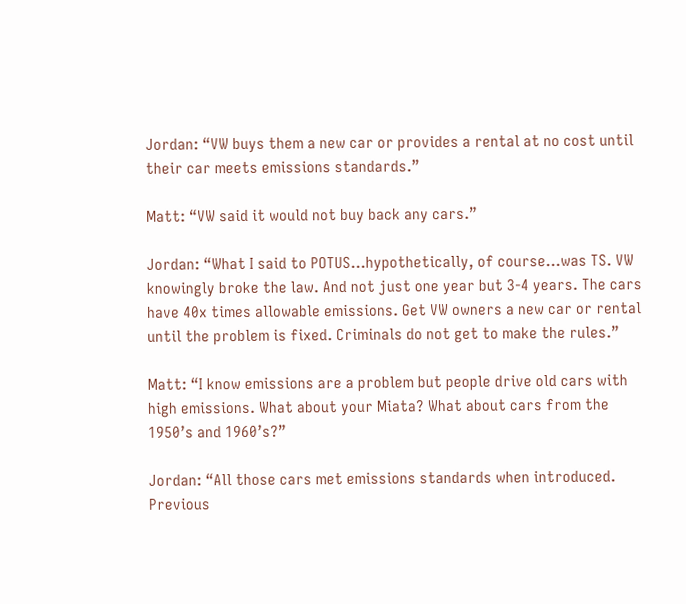Jordan: “VW buys them a new car or provides a rental at no cost until their car meets emissions standards.”

Matt: “VW said it would not buy back any cars.”

Jordan: “What I said to POTUS…hypothetically, of course…was TS. VW knowingly broke the law. And not just one year but 3-4 years. The cars have 40x times allowable emissions. Get VW owners a new car or rental until the problem is fixed. Criminals do not get to make the rules.”

Matt: “I know emissions are a problem but people drive old cars with high emissions. What about your Miata? What about cars from the 1950’s and 1960’s?”

Jordan: “All those cars met emissions standards when introduced. Previous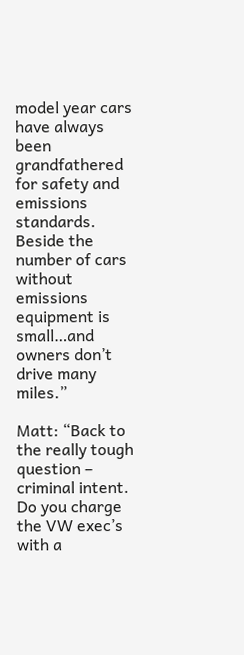model year cars have always been grandfathered for safety and emissions standards. Beside the number of cars without emissions equipment is small…and owners don’t drive many miles.”

Matt: “Back to the really tough question – criminal intent. Do you charge the VW exec’s with a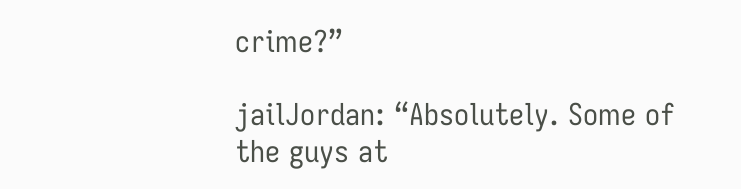crime?”

jailJordan: “Absolutely. Some of the guys at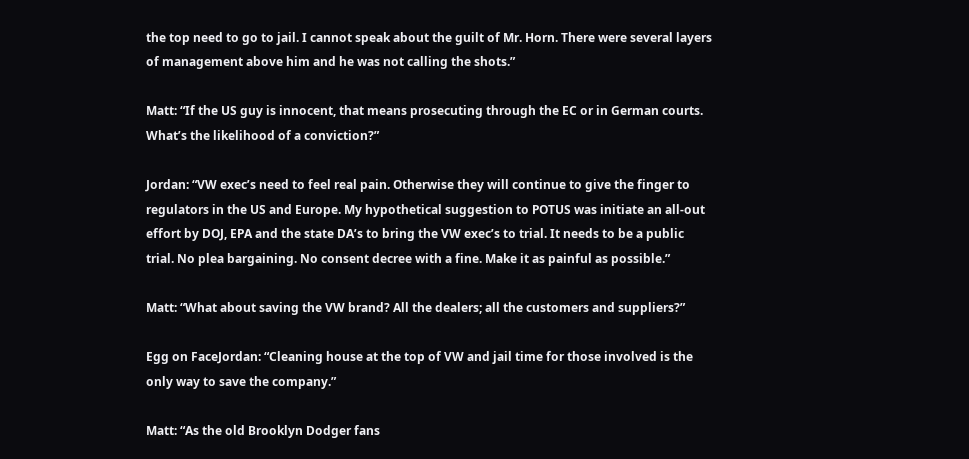the top need to go to jail. I cannot speak about the guilt of Mr. Horn. There were several layers of management above him and he was not calling the shots.”

Matt: “If the US guy is innocent, that means prosecuting through the EC or in German courts. What’s the likelihood of a conviction?”

Jordan: “VW exec’s need to feel real pain. Otherwise they will continue to give the finger to regulators in the US and Europe. My hypothetical suggestion to POTUS was initiate an all-out effort by DOJ, EPA and the state DA’s to bring the VW exec’s to trial. It needs to be a public trial. No plea bargaining. No consent decree with a fine. Make it as painful as possible.”

Matt: “What about saving the VW brand? All the dealers; all the customers and suppliers?”

Egg on FaceJordan: “Cleaning house at the top of VW and jail time for those involved is the only way to save the company.”

Matt: “As the old Brooklyn Dodger fans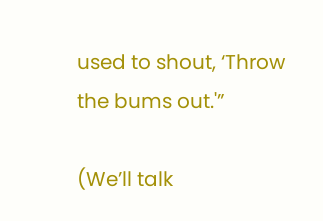used to shout, ‘Throw the bums out.'”

(We’ll talk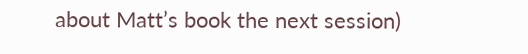about Matt’s book the next session)